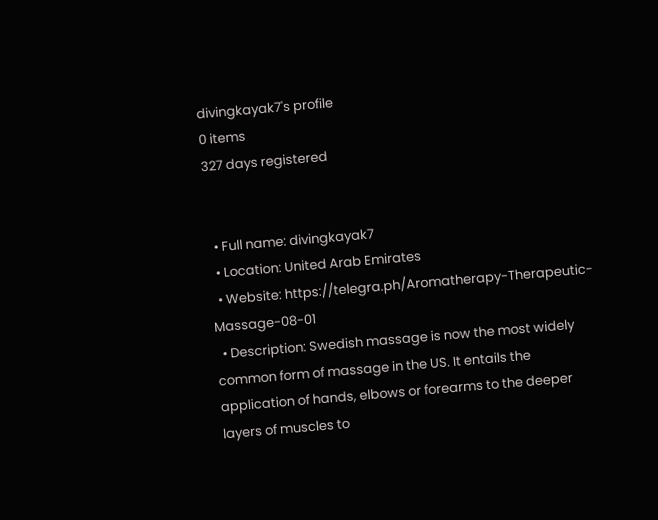divingkayak7's profile
0 items
327 days registered


  • Full name: divingkayak7
  • Location: United Arab Emirates
  • Website: https://telegra.ph/Aromatherapy-Therapeutic-Massage-08-01
  • Description: Swedish massage is now the most widely common form of massage in the US. It entails the application of hands, elbows or forearms to the deeper layers of muscles to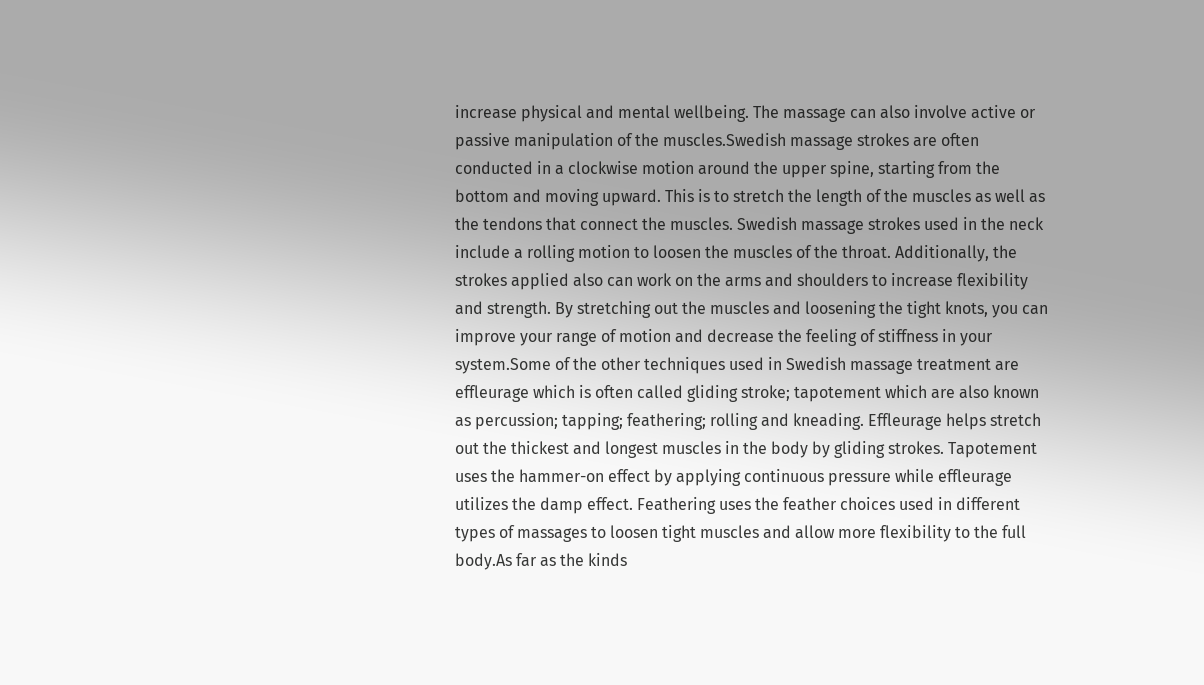increase physical and mental wellbeing. The massage can also involve active or passive manipulation of the muscles.Swedish massage strokes are often conducted in a clockwise motion around the upper spine, starting from the bottom and moving upward. This is to stretch the length of the muscles as well as the tendons that connect the muscles. Swedish massage strokes used in the neck include a rolling motion to loosen the muscles of the throat. Additionally, the strokes applied also can work on the arms and shoulders to increase flexibility and strength. By stretching out the muscles and loosening the tight knots, you can improve your range of motion and decrease the feeling of stiffness in your system.Some of the other techniques used in Swedish massage treatment are effleurage which is often called gliding stroke; tapotement which are also known as percussion; tapping; feathering; rolling and kneading. Effleurage helps stretch out the thickest and longest muscles in the body by gliding strokes. Tapotement uses the hammer-on effect by applying continuous pressure while effleurage utilizes the damp effect. Feathering uses the feather choices used in different types of massages to loosen tight muscles and allow more flexibility to the full body.As far as the kinds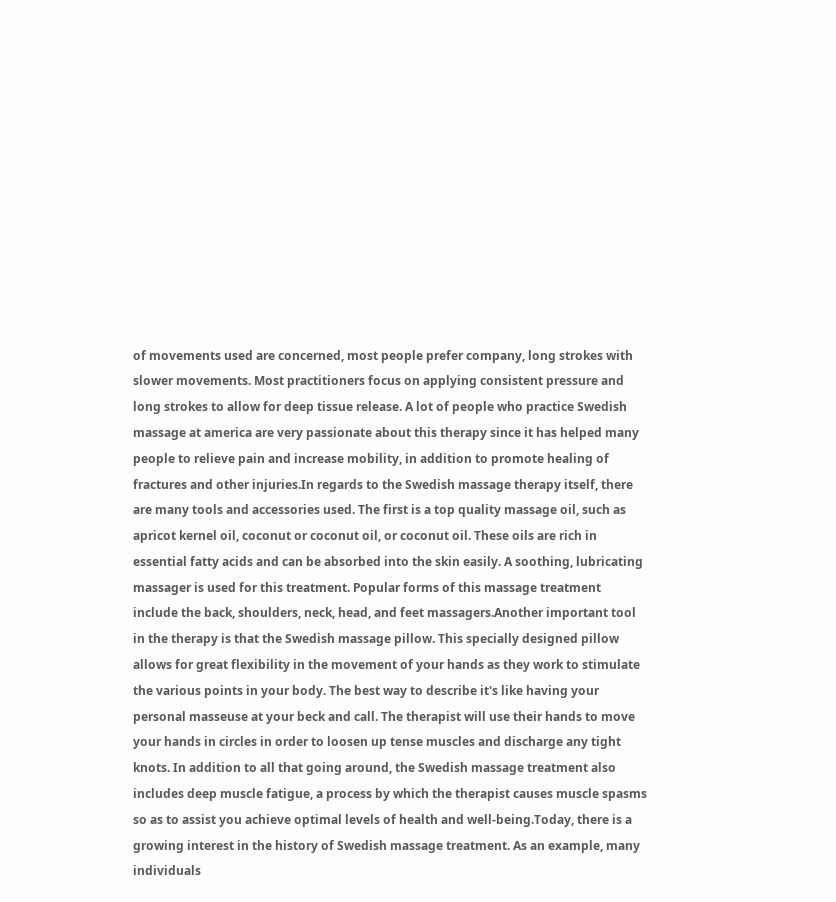of movements used are concerned, most people prefer company, long strokes with slower movements. Most practitioners focus on applying consistent pressure and long strokes to allow for deep tissue release. A lot of people who practice Swedish massage at america are very passionate about this therapy since it has helped many people to relieve pain and increase mobility, in addition to promote healing of fractures and other injuries.In regards to the Swedish massage therapy itself, there are many tools and accessories used. The first is a top quality massage oil, such as apricot kernel oil, coconut or coconut oil, or coconut oil. These oils are rich in essential fatty acids and can be absorbed into the skin easily. A soothing, lubricating massager is used for this treatment. Popular forms of this massage treatment include the back, shoulders, neck, head, and feet massagers.Another important tool in the therapy is that the Swedish massage pillow. This specially designed pillow allows for great flexibility in the movement of your hands as they work to stimulate the various points in your body. The best way to describe it's like having your personal masseuse at your beck and call. The therapist will use their hands to move your hands in circles in order to loosen up tense muscles and discharge any tight knots. In addition to all that going around, the Swedish massage treatment also includes deep muscle fatigue, a process by which the therapist causes muscle spasms so as to assist you achieve optimal levels of health and well-being.Today, there is a growing interest in the history of Swedish massage treatment. As an example, many individuals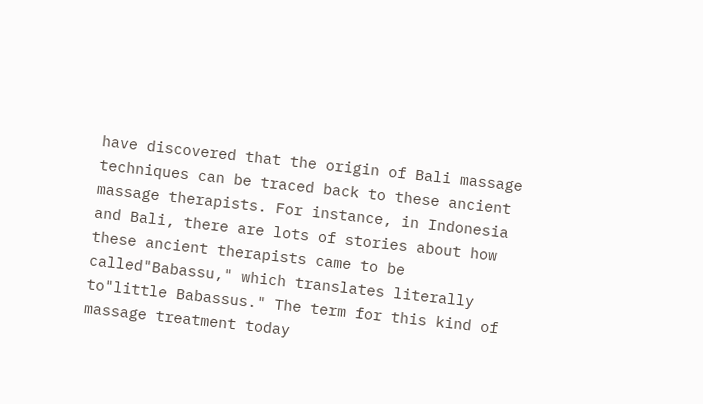have discovered that the origin of Bali massage techniques can be traced back to these ancient massage therapists. For instance, in Indonesia and Bali, there are lots of stories about how these ancient therapists came to be called"Babassu," which translates literally to"little Babassus." The term for this kind of massage treatment today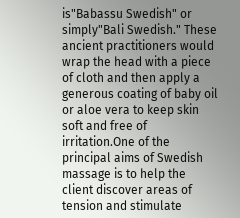is"Babassu Swedish" or simply"Bali Swedish." These ancient practitioners would wrap the head with a piece of cloth and then apply a generous coating of baby oil or aloe vera to keep skin soft and free of irritation.One of the principal aims of Swedish massage is to help the client discover areas of tension and stimulate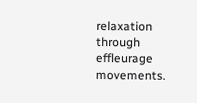relaxation through effleurage movements.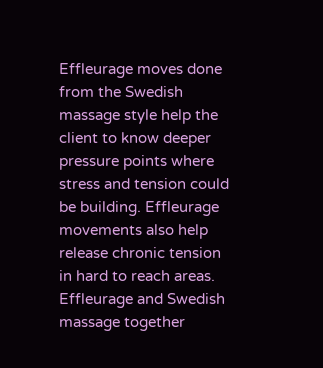Effleurage moves done from the Swedish massage style help the client to know deeper pressure points where stress and tension could be building. Effleurage movements also help release chronic tension in hard to reach areas. Effleurage and Swedish massage together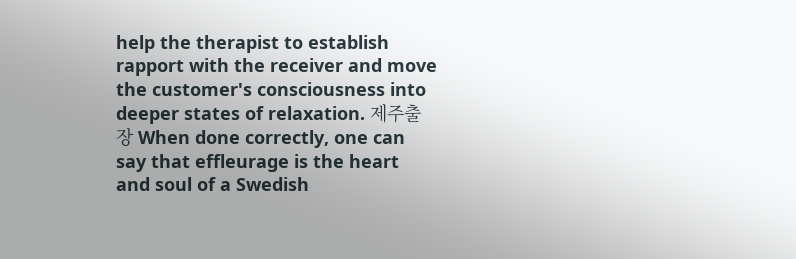help the therapist to establish rapport with the receiver and move the customer's consciousness into deeper states of relaxation. 제주출장 When done correctly, one can say that effleurage is the heart and soul of a Swedish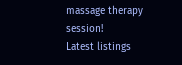massage therapy session!
Latest listings